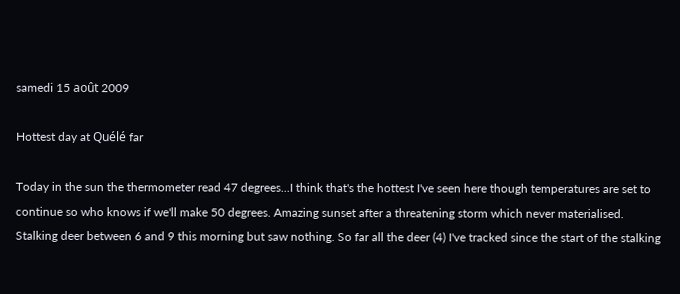samedi 15 août 2009

Hottest day at Quélé far

Today in the sun the thermometer read 47 degrees...I think that's the hottest I've seen here though temperatures are set to continue so who knows if we'll make 50 degrees. Amazing sunset after a threatening storm which never materialised.
Stalking deer between 6 and 9 this morning but saw nothing. So far all the deer (4) I've tracked since the start of the stalking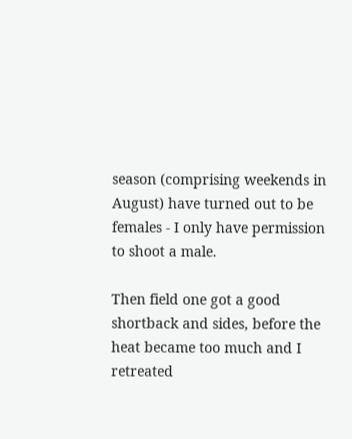season (comprising weekends in August) have turned out to be females - I only have permission to shoot a male.

Then field one got a good shortback and sides, before the heat became too much and I retreated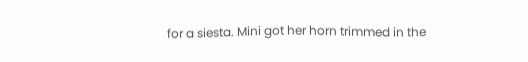for a siesta. Mini got her horn trimmed in the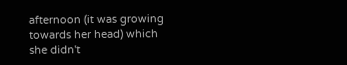afternoon (it was growing towards her head) which she didn't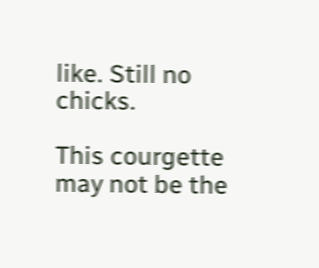like. Still no chicks.

This courgette may not be the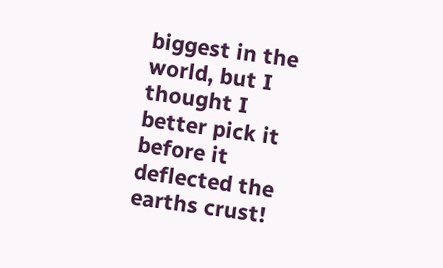biggest in the world, but I thought I better pick it before it deflected the earths crust!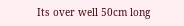Its over well 50cm long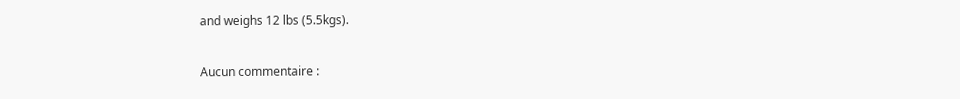and weighs 12 lbs (5.5kgs).

Aucun commentaire :